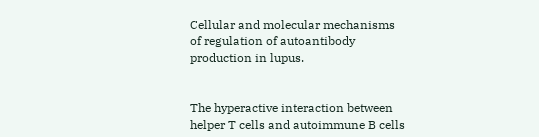Cellular and molecular mechanisms of regulation of autoantibody production in lupus.


The hyperactive interaction between helper T cells and autoimmune B cells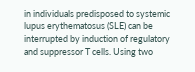in individuals predisposed to systemic lupus erythematosus (SLE) can be interrupted by induction of regulatory and suppressor T cells. Using two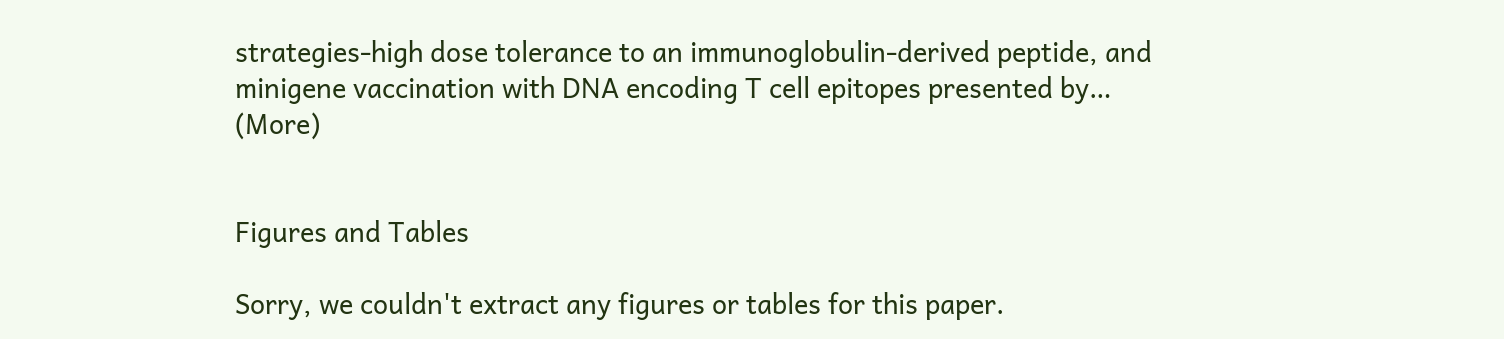strategies-high dose tolerance to an immunoglobulin-derived peptide, and minigene vaccination with DNA encoding T cell epitopes presented by… (More)


Figures and Tables

Sorry, we couldn't extract any figures or tables for this paper.